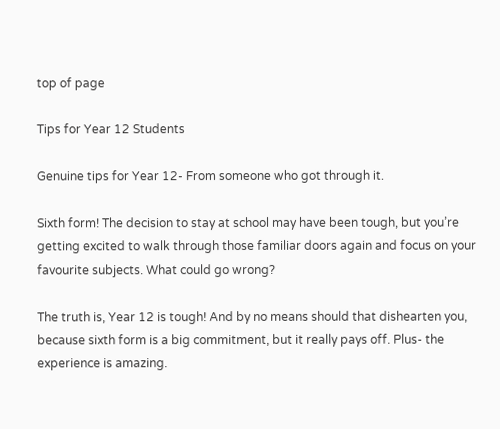top of page

Tips for Year 12 Students

Genuine tips for Year 12- From someone who got through it.

Sixth form! The decision to stay at school may have been tough, but you’re getting excited to walk through those familiar doors again and focus on your favourite subjects. What could go wrong?

The truth is, Year 12 is tough! And by no means should that dishearten you, because sixth form is a big commitment, but it really pays off. Plus- the experience is amazing.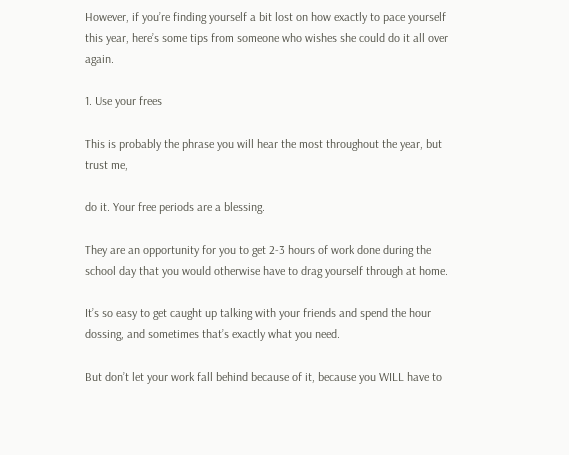However, if you’re finding yourself a bit lost on how exactly to pace yourself this year, here’s some tips from someone who wishes she could do it all over again.

1. Use your frees

This is probably the phrase you will hear the most throughout the year, but trust me,

do it. Your free periods are a blessing.

They are an opportunity for you to get 2-3 hours of work done during the school day that you would otherwise have to drag yourself through at home.

It’s so easy to get caught up talking with your friends and spend the hour dossing, and sometimes that’s exactly what you need.

But don’t let your work fall behind because of it, because you WILL have to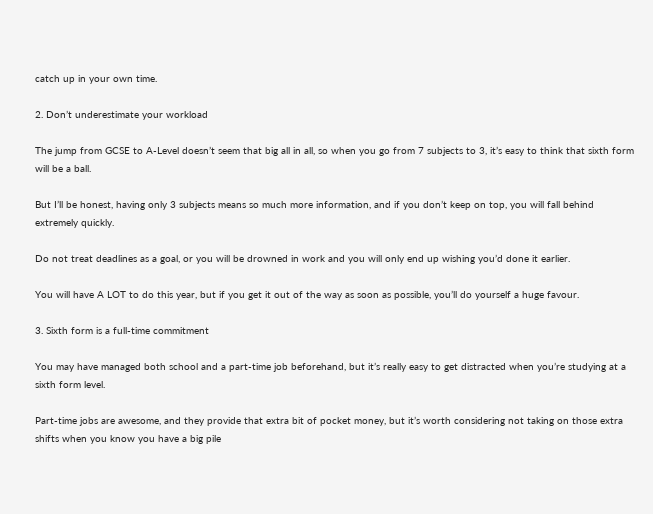catch up in your own time.

2. Don’t underestimate your workload

The jump from GCSE to A-Level doesn’t seem that big all in all, so when you go from 7 subjects to 3, it’s easy to think that sixth form will be a ball.

But I’ll be honest, having only 3 subjects means so much more information, and if you don’t keep on top, you will fall behind extremely quickly.

Do not treat deadlines as a goal, or you will be drowned in work and you will only end up wishing you’d done it earlier.

You will have A LOT to do this year, but if you get it out of the way as soon as possible, you’ll do yourself a huge favour.

3. Sixth form is a full-time commitment

You may have managed both school and a part-time job beforehand, but it’s really easy to get distracted when you’re studying at a sixth form level.

Part-time jobs are awesome, and they provide that extra bit of pocket money, but it’s worth considering not taking on those extra shifts when you know you have a big pile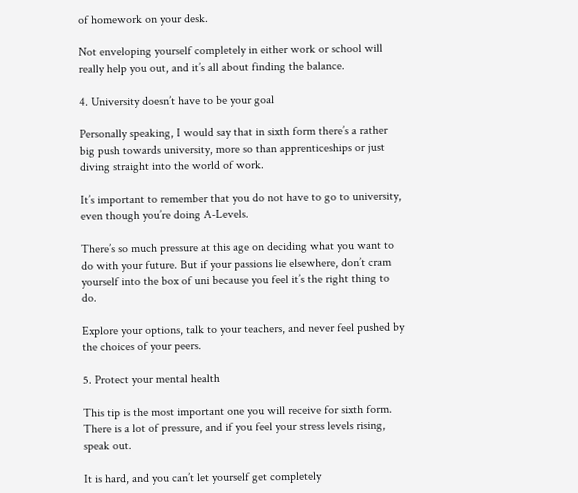of homework on your desk.

Not enveloping yourself completely in either work or school will really help you out, and it’s all about finding the balance.

4. University doesn’t have to be your goal

Personally speaking, I would say that in sixth form there’s a rather big push towards university, more so than apprenticeships or just diving straight into the world of work.

It’s important to remember that you do not have to go to university, even though you’re doing A-Levels.

There’s so much pressure at this age on deciding what you want to do with your future. But if your passions lie elsewhere, don’t cram yourself into the box of uni because you feel it’s the right thing to do.

Explore your options, talk to your teachers, and never feel pushed by the choices of your peers.

5. Protect your mental health

This tip is the most important one you will receive for sixth form. There is a lot of pressure, and if you feel your stress levels rising, speak out.

It is hard, and you can’t let yourself get completely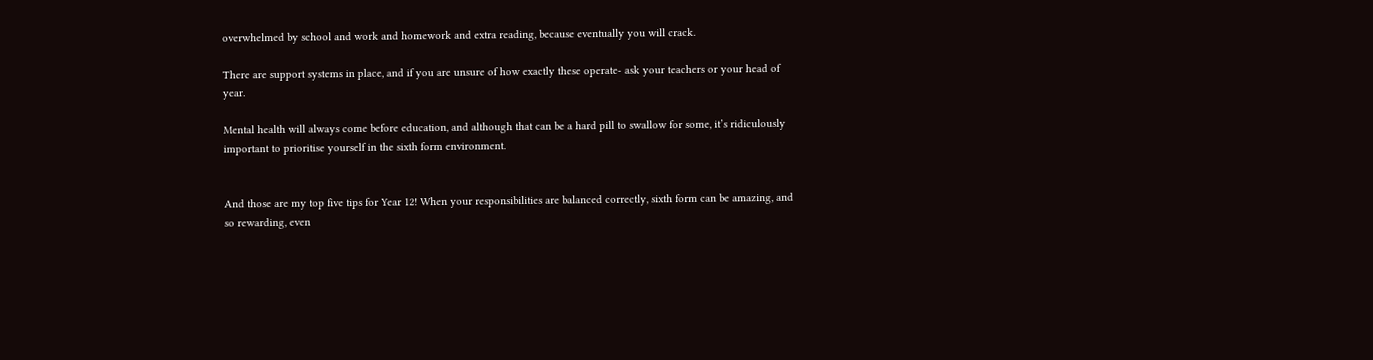overwhelmed by school and work and homework and extra reading, because eventually you will crack.

There are support systems in place, and if you are unsure of how exactly these operate- ask your teachers or your head of year.

Mental health will always come before education, and although that can be a hard pill to swallow for some, it’s ridiculously important to prioritise yourself in the sixth form environment.


And those are my top five tips for Year 12! When your responsibilities are balanced correctly, sixth form can be amazing, and so rewarding, even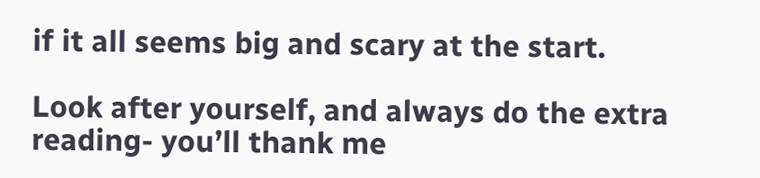if it all seems big and scary at the start.

Look after yourself, and always do the extra reading- you’ll thank me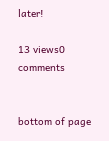later!

13 views0 comments


bottom of page